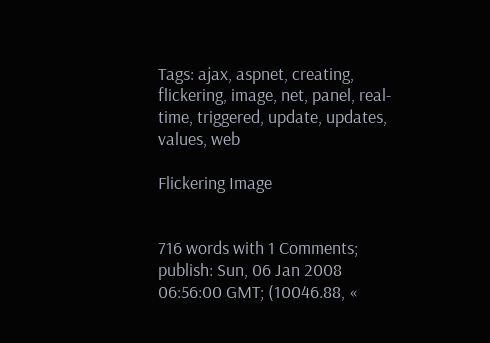Tags: ajax, aspnet, creating, flickering, image, net, panel, real-time, triggered, update, updates, values, web

Flickering Image


716 words with 1 Comments; publish: Sun, 06 Jan 2008 06:56:00 GMT; (10046.88, «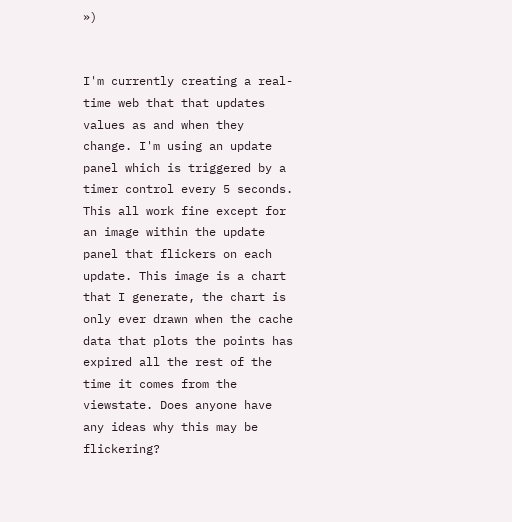»)


I'm currently creating a real-time web that that updates values as and when they change. I'm using an update panel which is triggered by a timer control every 5 seconds. This all work fine except for an image within the update panel that flickers on each update. This image is a chart that I generate, the chart is only ever drawn when the cache data that plots the points has expired all the rest of the time it comes from the viewstate. Does anyone have any ideas why this may be flickering?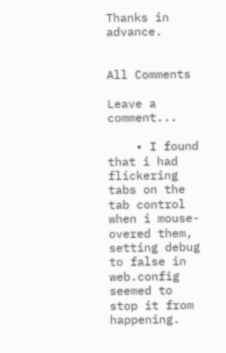Thanks in advance.


All Comments

Leave a comment...

    • I found that i had flickering tabs on the tab control when i mouse-overed them, setting debug to false in web.config seemed to stop it from happening.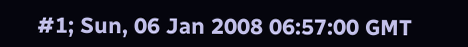#1; Sun, 06 Jan 2008 06:57:00 GMT